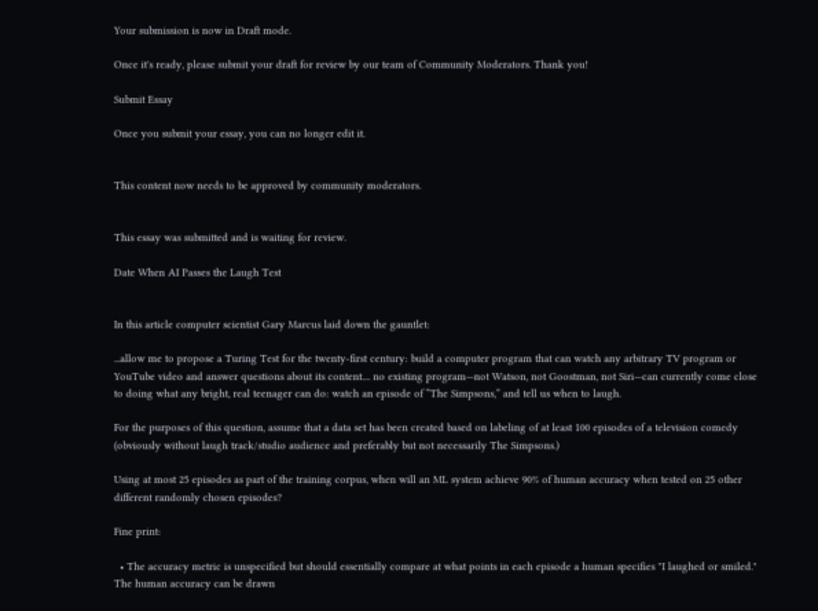Your submission is now in Draft mode.

Once it's ready, please submit your draft for review by our team of Community Moderators. Thank you!

Submit Essay

Once you submit your essay, you can no longer edit it.


This content now needs to be approved by community moderators.


This essay was submitted and is waiting for review.

Date When AI Passes the Laugh Test


In this article computer scientist Gary Marcus laid down the gauntlet:

...allow me to propose a Turing Test for the twenty-first century: build a computer program that can watch any arbitrary TV program or YouTube video and answer questions about its content.... no existing program—not Watson, not Goostman, not Siri—can currently come close to doing what any bright, real teenager can do: watch an episode of “The Simpsons,” and tell us when to laugh.

For the purposes of this question, assume that a data set has been created based on labeling of at least 100 episodes of a television comedy (obviously without laugh track/studio audience and preferably but not necessarily The Simpsons.)

Using at most 25 episodes as part of the training corpus, when will an ML system achieve 90% of human accuracy when tested on 25 other different randomly chosen episodes?

Fine print:

  • The accuracy metric is unspecified but should essentially compare at what points in each episode a human specifies "I laughed or smiled." The human accuracy can be drawn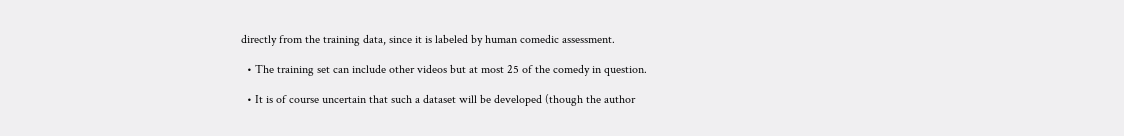directly from the training data, since it is labeled by human comedic assessment.

  • The training set can include other videos but at most 25 of the comedy in question.

  • It is of course uncertain that such a dataset will be developed (though the author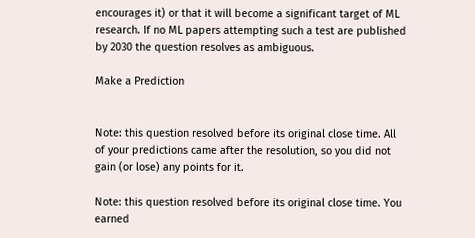encourages it) or that it will become a significant target of ML research. If no ML papers attempting such a test are published by 2030 the question resolves as ambiguous.

Make a Prediction


Note: this question resolved before its original close time. All of your predictions came after the resolution, so you did not gain (or lose) any points for it.

Note: this question resolved before its original close time. You earned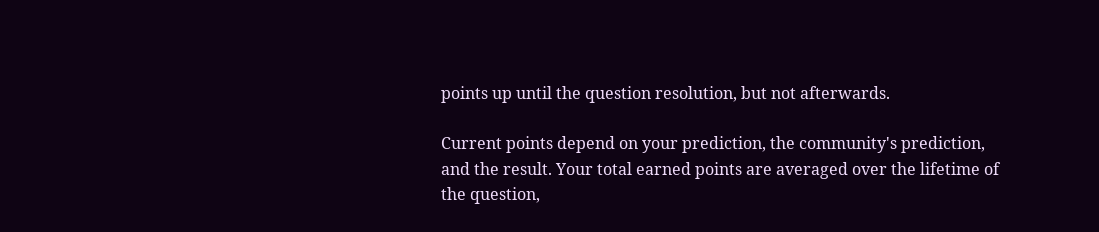points up until the question resolution, but not afterwards.

Current points depend on your prediction, the community's prediction, and the result. Your total earned points are averaged over the lifetime of the question,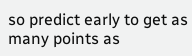so predict early to get as many points as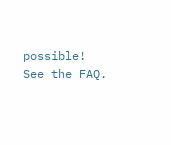possible! See the FAQ.